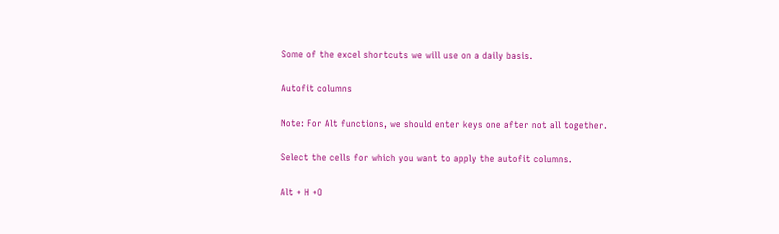Some of the excel shortcuts we will use on a daily basis.

Autofit columns

Note: For Alt functions, we should enter keys one after not all together.

Select the cells for which you want to apply the autofit columns.

Alt + H +O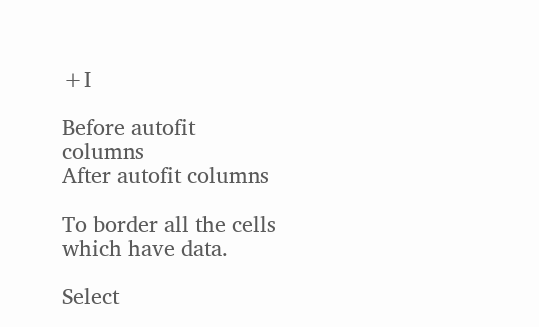+I

Before autofit columns
After autofit columns

To border all the cells which have data.

Select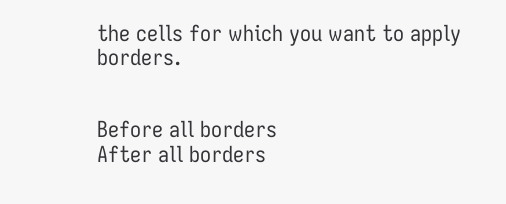the cells for which you want to apply borders.


Before all borders
After all borders